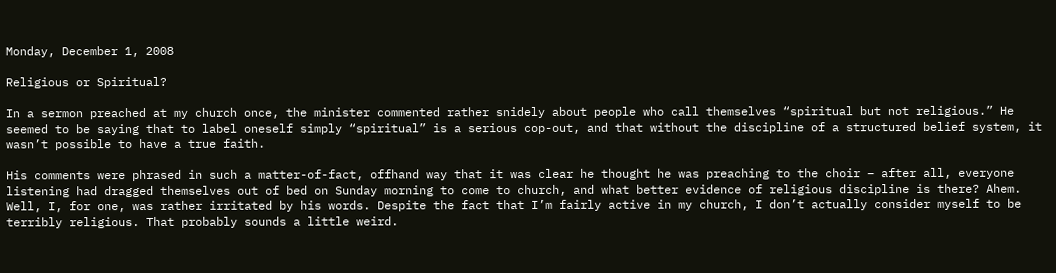Monday, December 1, 2008

Religious or Spiritual?

In a sermon preached at my church once, the minister commented rather snidely about people who call themselves “spiritual but not religious.” He seemed to be saying that to label oneself simply “spiritual” is a serious cop-out, and that without the discipline of a structured belief system, it wasn’t possible to have a true faith.

His comments were phrased in such a matter-of-fact, offhand way that it was clear he thought he was preaching to the choir – after all, everyone listening had dragged themselves out of bed on Sunday morning to come to church, and what better evidence of religious discipline is there? Ahem. Well, I, for one, was rather irritated by his words. Despite the fact that I’m fairly active in my church, I don’t actually consider myself to be terribly religious. That probably sounds a little weird.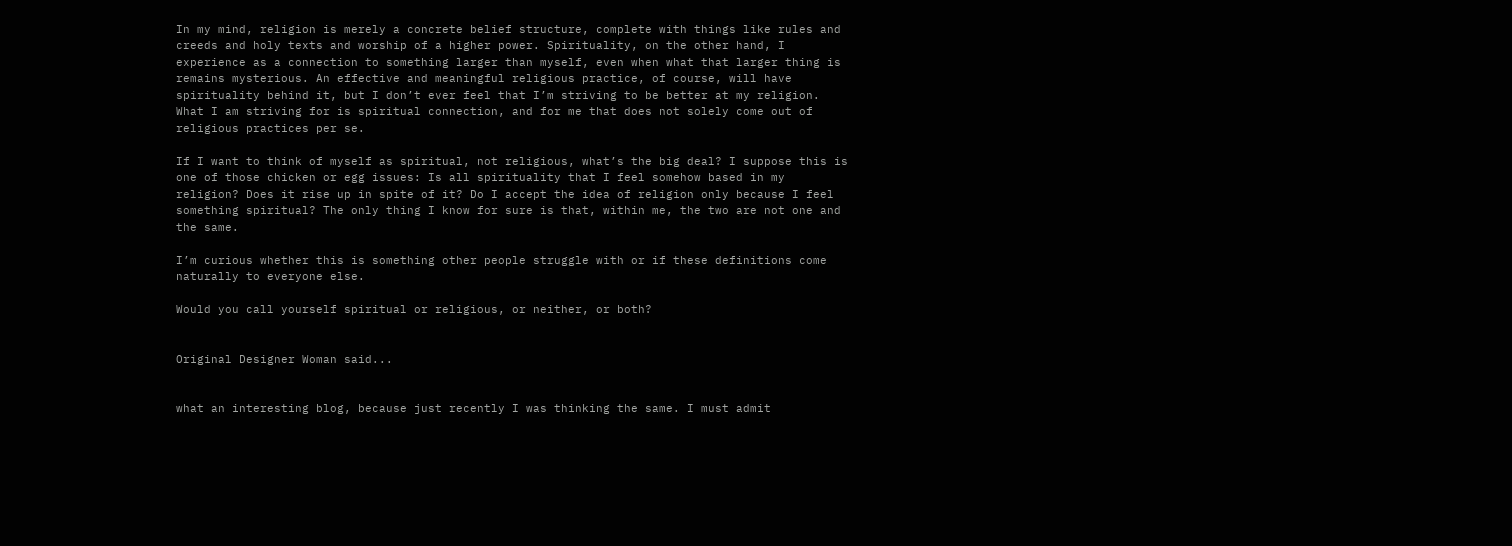In my mind, religion is merely a concrete belief structure, complete with things like rules and creeds and holy texts and worship of a higher power. Spirituality, on the other hand, I experience as a connection to something larger than myself, even when what that larger thing is remains mysterious. An effective and meaningful religious practice, of course, will have spirituality behind it, but I don’t ever feel that I’m striving to be better at my religion. What I am striving for is spiritual connection, and for me that does not solely come out of religious practices per se.

If I want to think of myself as spiritual, not religious, what’s the big deal? I suppose this is one of those chicken or egg issues: Is all spirituality that I feel somehow based in my religion? Does it rise up in spite of it? Do I accept the idea of religion only because I feel something spiritual? The only thing I know for sure is that, within me, the two are not one and the same.

I’m curious whether this is something other people struggle with or if these definitions come naturally to everyone else.

Would you call yourself spiritual or religious, or neither, or both?


Original Designer Woman said...


what an interesting blog, because just recently I was thinking the same. I must admit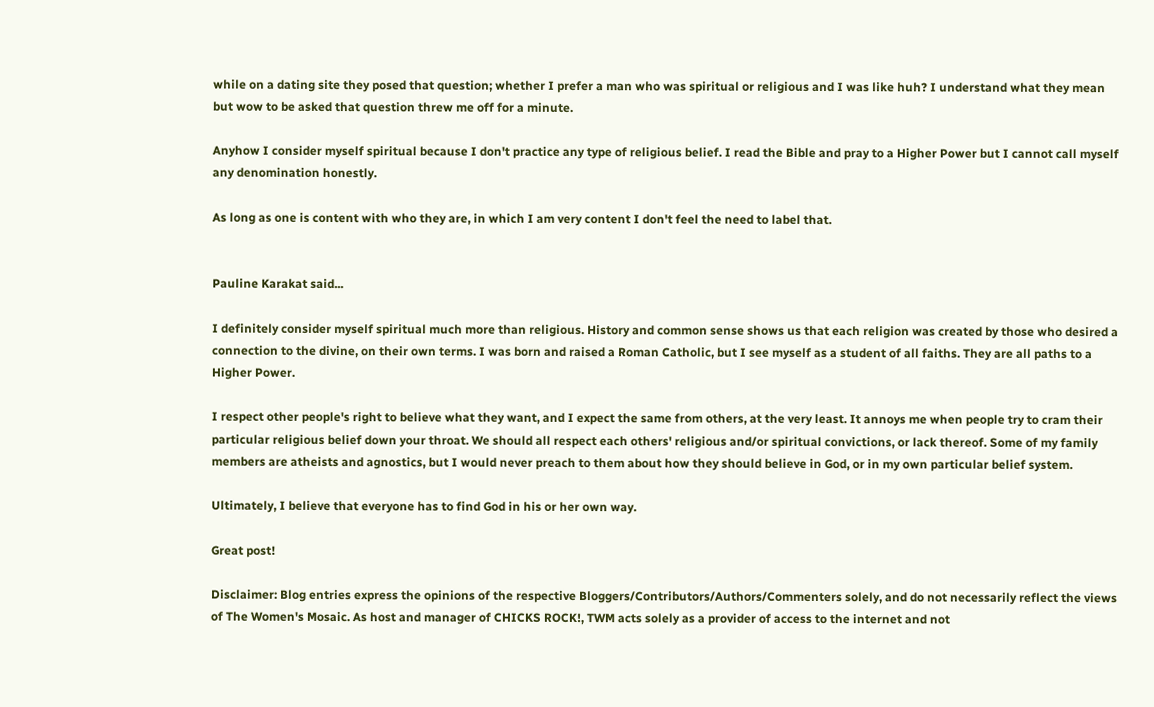while on a dating site they posed that question; whether I prefer a man who was spiritual or religious and I was like huh? I understand what they mean but wow to be asked that question threw me off for a minute.

Anyhow I consider myself spiritual because I don't practice any type of religious belief. I read the Bible and pray to a Higher Power but I cannot call myself any denomination honestly.

As long as one is content with who they are, in which I am very content I don't feel the need to label that.


Pauline Karakat said...

I definitely consider myself spiritual much more than religious. History and common sense shows us that each religion was created by those who desired a connection to the divine, on their own terms. I was born and raised a Roman Catholic, but I see myself as a student of all faiths. They are all paths to a Higher Power.

I respect other people's right to believe what they want, and I expect the same from others, at the very least. It annoys me when people try to cram their particular religious belief down your throat. We should all respect each others' religious and/or spiritual convictions, or lack thereof. Some of my family members are atheists and agnostics, but I would never preach to them about how they should believe in God, or in my own particular belief system.

Ultimately, I believe that everyone has to find God in his or her own way.

Great post!

Disclaimer: Blog entries express the opinions of the respective Bloggers/Contributors/Authors/Commenters solely, and do not necessarily reflect the views of The Women's Mosaic. As host and manager of CHICKS ROCK!, TWM acts solely as a provider of access to the internet and not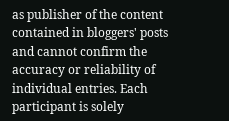as publisher of the content contained in bloggers' posts and cannot confirm the accuracy or reliability of individual entries. Each participant is solely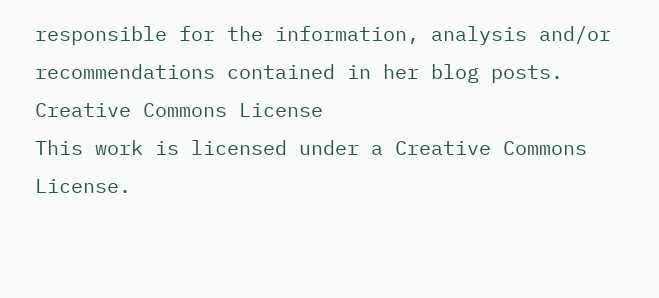responsible for the information, analysis and/or recommendations contained in her blog posts.
Creative Commons License
This work is licensed under a Creative Commons License.